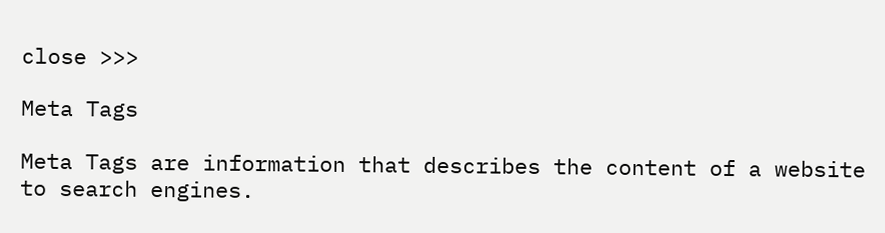close >>>

Meta Tags

Meta Tags are information that describes the content of a website to search engines.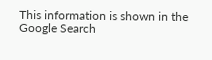This information is shown in the Google Search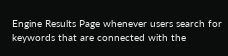Engine Results Page whenever users search for keywords that are connected with the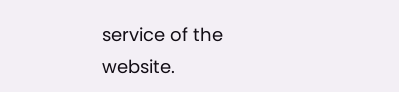service of the website.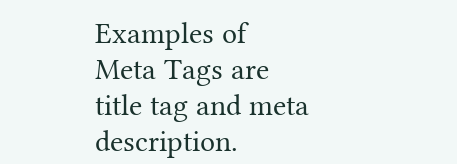Examples of Meta Tags are title tag and meta description.